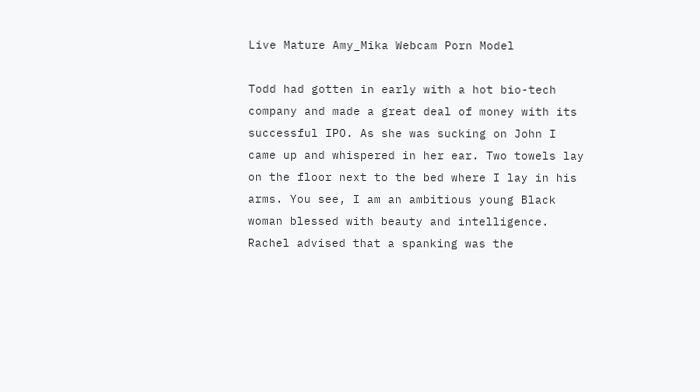Live Mature Amy_Mika Webcam Porn Model

Todd had gotten in early with a hot bio-tech company and made a great deal of money with its successful IPO. As she was sucking on John I came up and whispered in her ear. Two towels lay on the floor next to the bed where I lay in his arms. You see, I am an ambitious young Black woman blessed with beauty and intelligence. Rachel advised that a spanking was the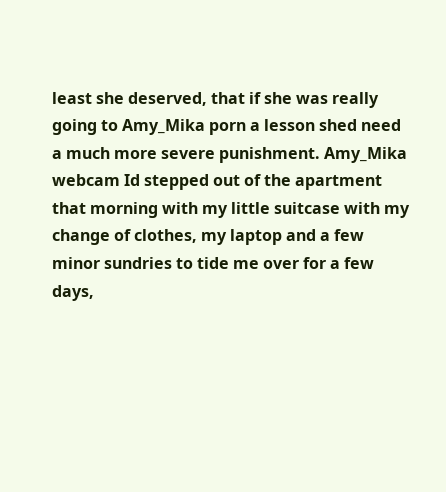least she deserved, that if she was really going to Amy_Mika porn a lesson shed need a much more severe punishment. Amy_Mika webcam Id stepped out of the apartment that morning with my little suitcase with my change of clothes, my laptop and a few minor sundries to tide me over for a few days,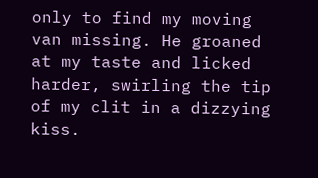only to find my moving van missing. He groaned at my taste and licked harder, swirling the tip of my clit in a dizzying kiss.